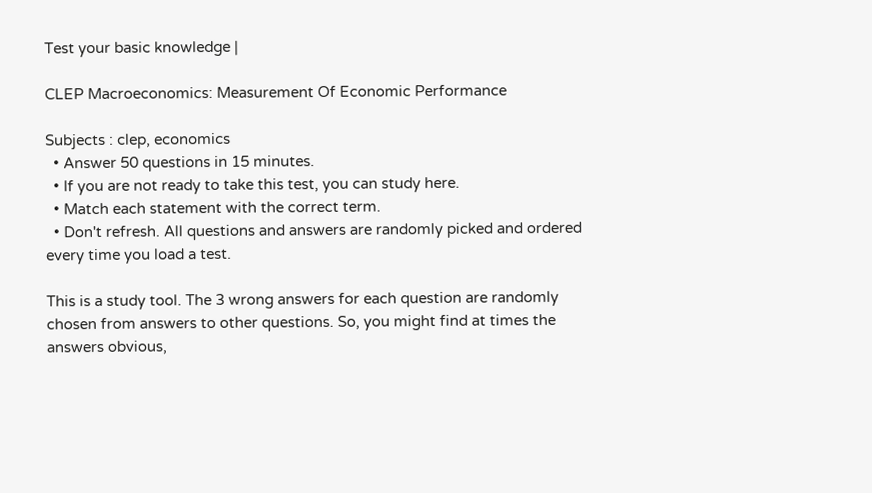Test your basic knowledge |

CLEP Macroeconomics: Measurement Of Economic Performance

Subjects : clep, economics
  • Answer 50 questions in 15 minutes.
  • If you are not ready to take this test, you can study here.
  • Match each statement with the correct term.
  • Don't refresh. All questions and answers are randomly picked and ordered every time you load a test.

This is a study tool. The 3 wrong answers for each question are randomly chosen from answers to other questions. So, you might find at times the answers obvious,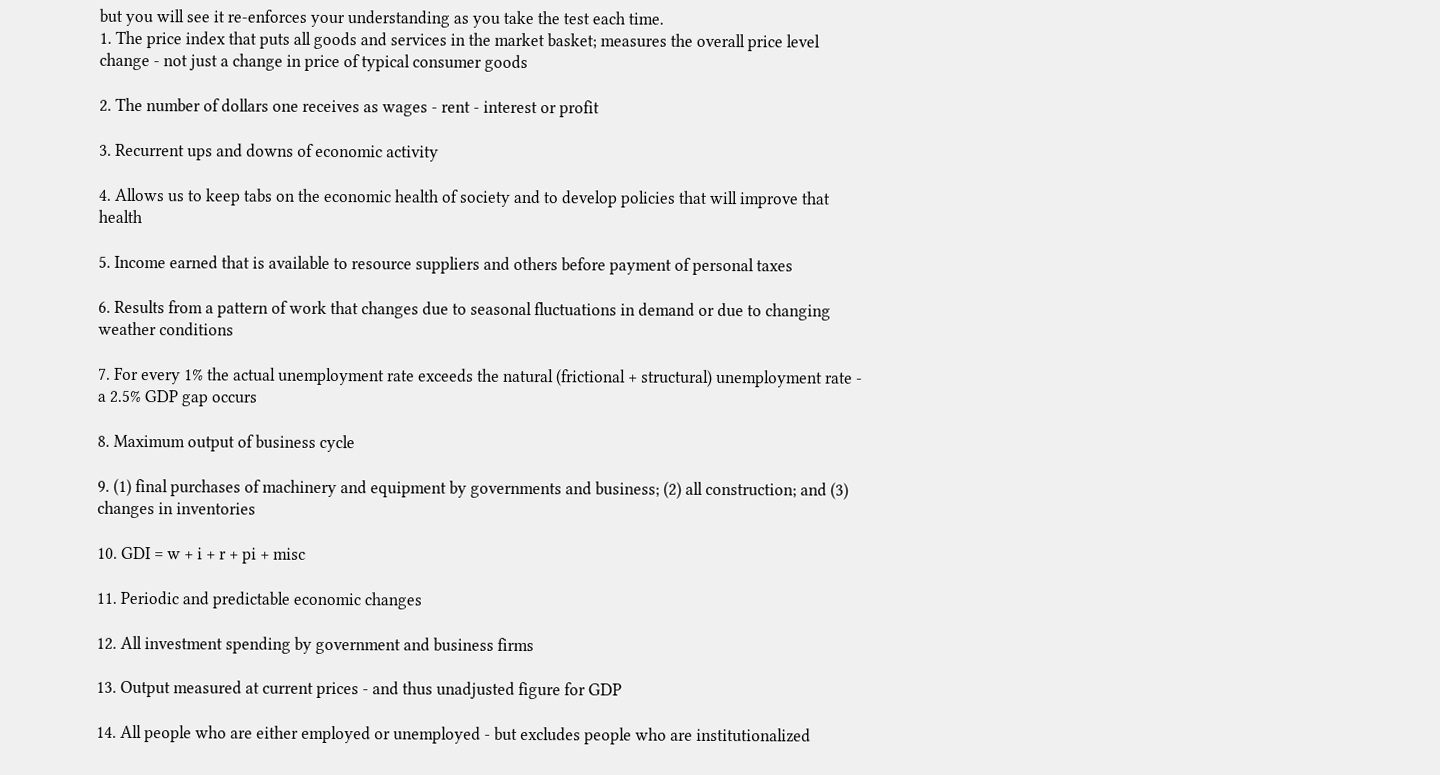but you will see it re-enforces your understanding as you take the test each time.
1. The price index that puts all goods and services in the market basket; measures the overall price level change - not just a change in price of typical consumer goods

2. The number of dollars one receives as wages - rent - interest or profit

3. Recurrent ups and downs of economic activity

4. Allows us to keep tabs on the economic health of society and to develop policies that will improve that health

5. Income earned that is available to resource suppliers and others before payment of personal taxes

6. Results from a pattern of work that changes due to seasonal fluctuations in demand or due to changing weather conditions

7. For every 1% the actual unemployment rate exceeds the natural (frictional + structural) unemployment rate - a 2.5% GDP gap occurs

8. Maximum output of business cycle

9. (1) final purchases of machinery and equipment by governments and business; (2) all construction; and (3) changes in inventories

10. GDI = w + i + r + pi + misc

11. Periodic and predictable economic changes

12. All investment spending by government and business firms

13. Output measured at current prices - and thus unadjusted figure for GDP

14. All people who are either employed or unemployed - but excludes people who are institutionalized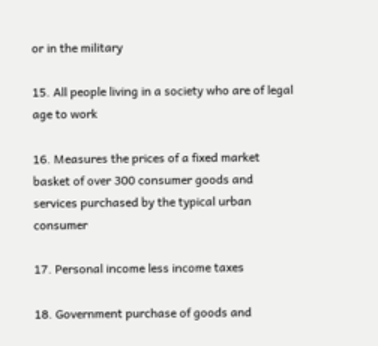or in the military

15. All people living in a society who are of legal age to work

16. Measures the prices of a fixed market basket of over 300 consumer goods and services purchased by the typical urban consumer

17. Personal income less income taxes

18. Government purchase of goods and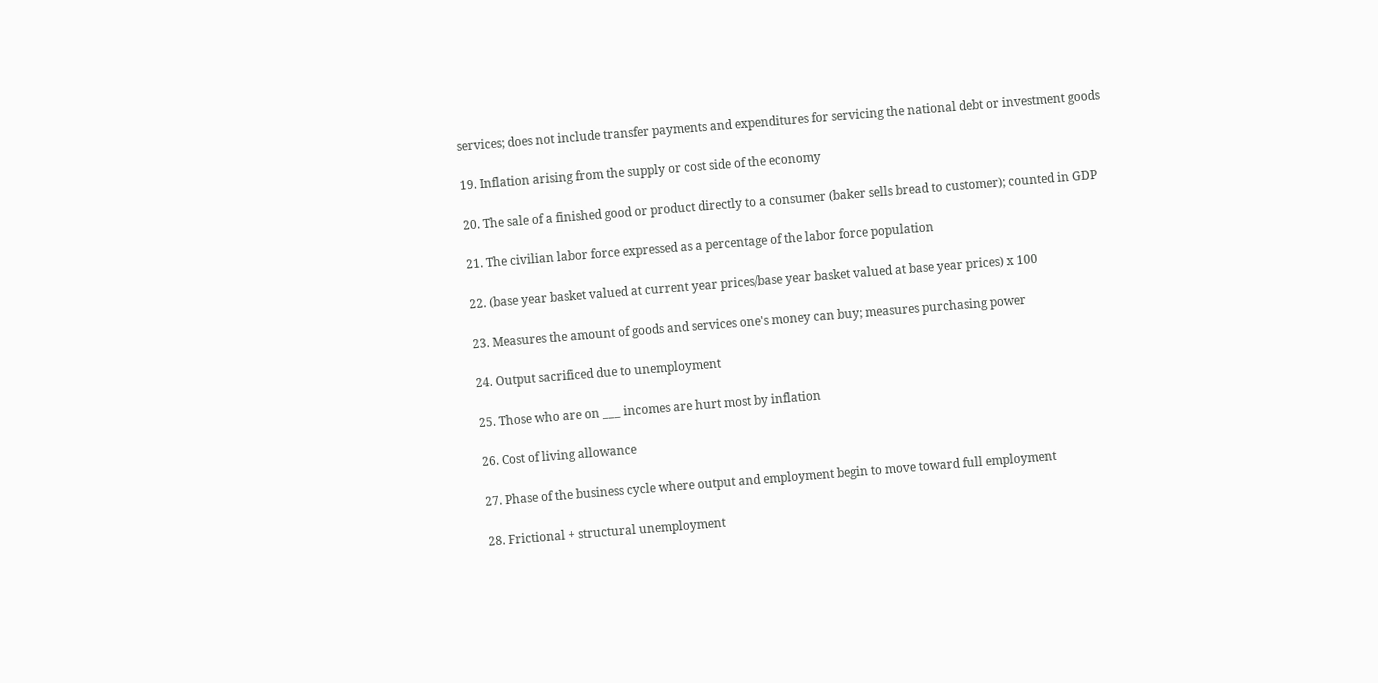services; does not include transfer payments and expenditures for servicing the national debt or investment goods

19. Inflation arising from the supply or cost side of the economy

20. The sale of a finished good or product directly to a consumer (baker sells bread to customer); counted in GDP

21. The civilian labor force expressed as a percentage of the labor force population

22. (base year basket valued at current year prices/base year basket valued at base year prices) x 100

23. Measures the amount of goods and services one's money can buy; measures purchasing power

24. Output sacrificed due to unemployment

25. Those who are on ___ incomes are hurt most by inflation

26. Cost of living allowance

27. Phase of the business cycle where output and employment begin to move toward full employment

28. Frictional + structural unemployment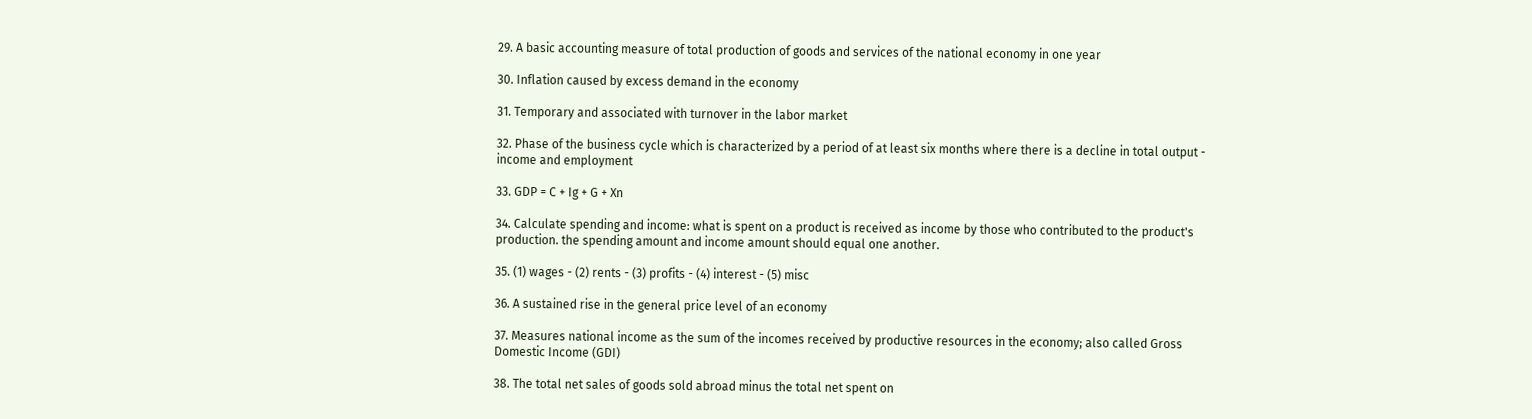29. A basic accounting measure of total production of goods and services of the national economy in one year

30. Inflation caused by excess demand in the economy

31. Temporary and associated with turnover in the labor market

32. Phase of the business cycle which is characterized by a period of at least six months where there is a decline in total output - income and employment

33. GDP = C + Ig + G + Xn

34. Calculate spending and income: what is spent on a product is received as income by those who contributed to the product's production. the spending amount and income amount should equal one another.

35. (1) wages - (2) rents - (3) profits - (4) interest - (5) misc

36. A sustained rise in the general price level of an economy

37. Measures national income as the sum of the incomes received by productive resources in the economy; also called Gross Domestic Income (GDI)

38. The total net sales of goods sold abroad minus the total net spent on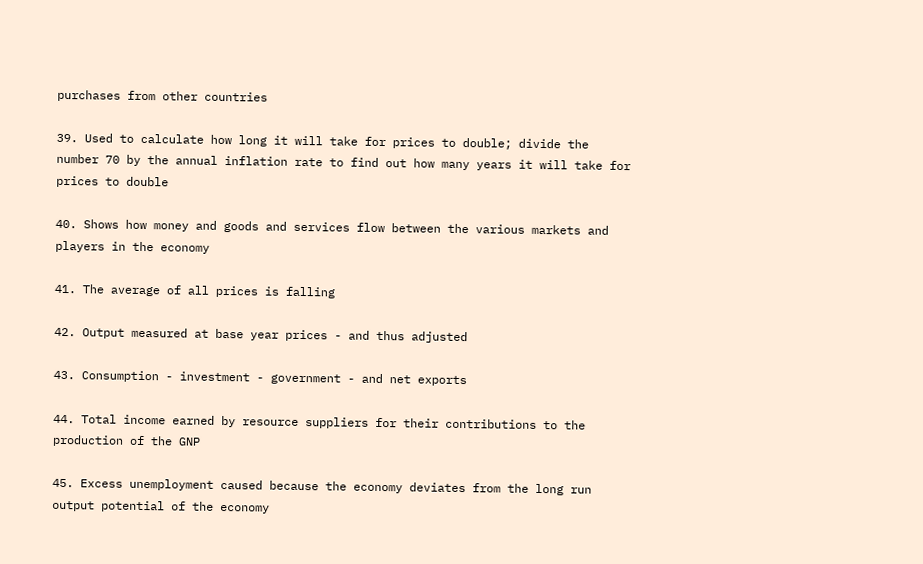purchases from other countries

39. Used to calculate how long it will take for prices to double; divide the number 70 by the annual inflation rate to find out how many years it will take for prices to double

40. Shows how money and goods and services flow between the various markets and players in the economy

41. The average of all prices is falling

42. Output measured at base year prices - and thus adjusted

43. Consumption - investment - government - and net exports

44. Total income earned by resource suppliers for their contributions to the production of the GNP

45. Excess unemployment caused because the economy deviates from the long run output potential of the economy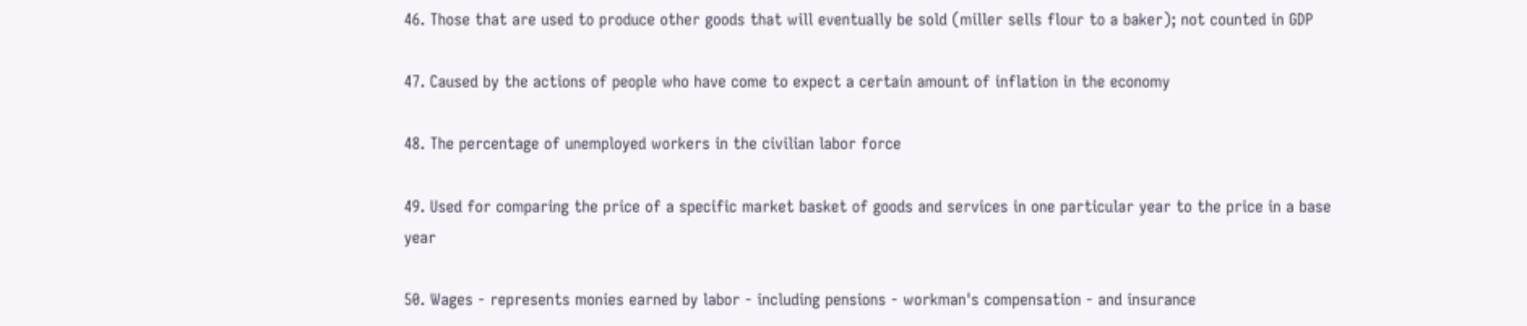46. Those that are used to produce other goods that will eventually be sold (miller sells flour to a baker); not counted in GDP

47. Caused by the actions of people who have come to expect a certain amount of inflation in the economy

48. The percentage of unemployed workers in the civilian labor force

49. Used for comparing the price of a specific market basket of goods and services in one particular year to the price in a base year

50. Wages - represents monies earned by labor - including pensions - workman's compensation - and insurance